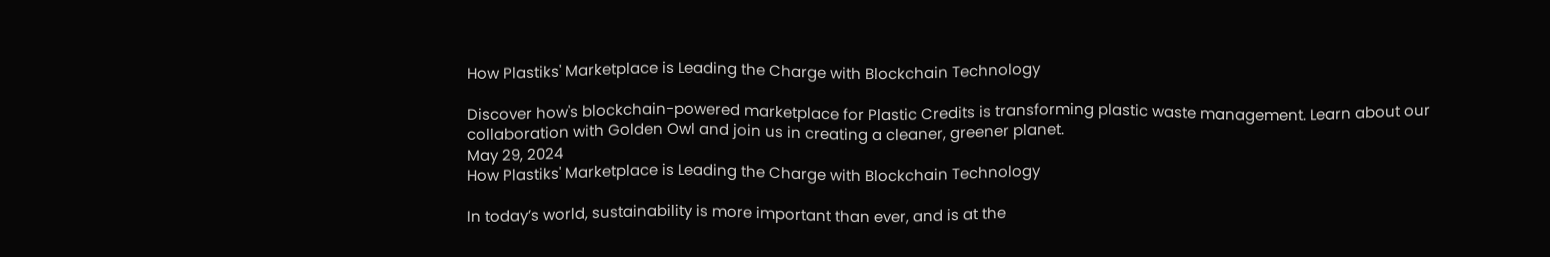How Plastiks' Marketplace is Leading the Charge with Blockchain Technology

Discover how's blockchain-powered marketplace for Plastic Credits is transforming plastic waste management. Learn about our collaboration with Golden Owl and join us in creating a cleaner, greener planet.
May 29, 2024
How Plastiks' Marketplace is Leading the Charge with Blockchain Technology

In today’s world, sustainability is more important than ever, and is at the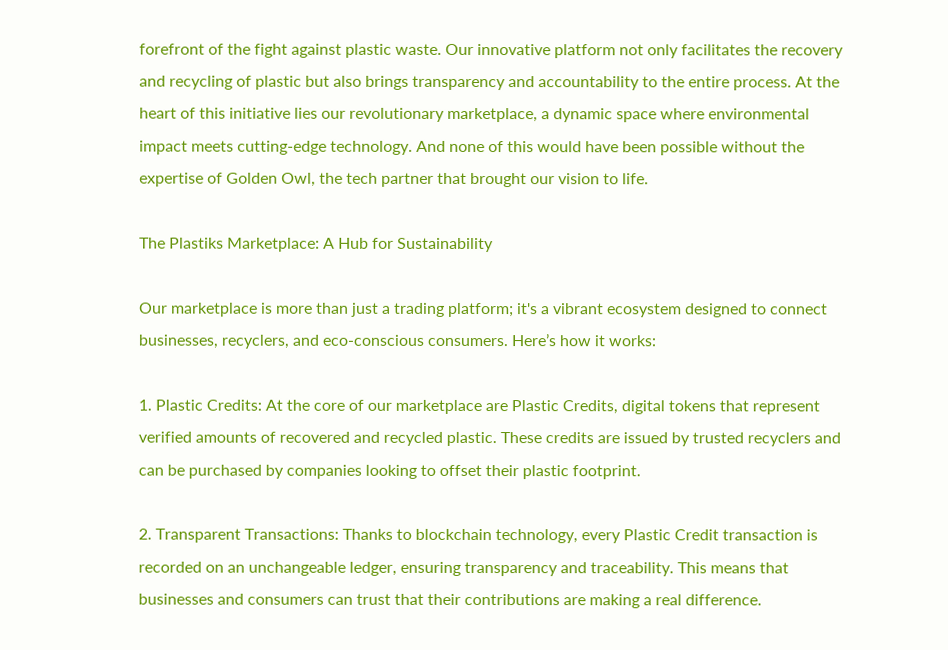forefront of the fight against plastic waste. Our innovative platform not only facilitates the recovery and recycling of plastic but also brings transparency and accountability to the entire process. At the heart of this initiative lies our revolutionary marketplace, a dynamic space where environmental impact meets cutting-edge technology. And none of this would have been possible without the expertise of Golden Owl, the tech partner that brought our vision to life.

The Plastiks Marketplace: A Hub for Sustainability

Our marketplace is more than just a trading platform; it's a vibrant ecosystem designed to connect businesses, recyclers, and eco-conscious consumers. Here’s how it works:

1. Plastic Credits: At the core of our marketplace are Plastic Credits, digital tokens that represent verified amounts of recovered and recycled plastic. These credits are issued by trusted recyclers and can be purchased by companies looking to offset their plastic footprint.

2. Transparent Transactions: Thanks to blockchain technology, every Plastic Credit transaction is recorded on an unchangeable ledger, ensuring transparency and traceability. This means that businesses and consumers can trust that their contributions are making a real difference.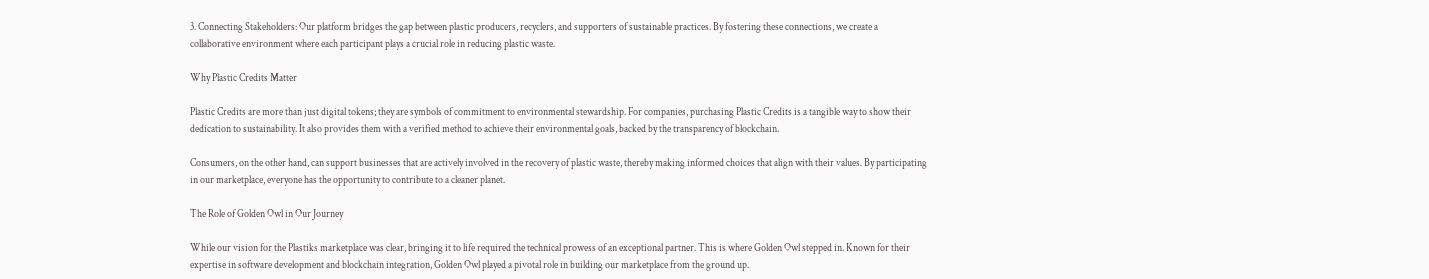3. Connecting Stakeholders: Our platform bridges the gap between plastic producers, recyclers, and supporters of sustainable practices. By fostering these connections, we create a collaborative environment where each participant plays a crucial role in reducing plastic waste.

Why Plastic Credits Matter

Plastic Credits are more than just digital tokens; they are symbols of commitment to environmental stewardship. For companies, purchasing Plastic Credits is a tangible way to show their dedication to sustainability. It also provides them with a verified method to achieve their environmental goals, backed by the transparency of blockchain.

Consumers, on the other hand, can support businesses that are actively involved in the recovery of plastic waste, thereby making informed choices that align with their values. By participating in our marketplace, everyone has the opportunity to contribute to a cleaner planet.

The Role of Golden Owl in Our Journey

While our vision for the Plastiks marketplace was clear, bringing it to life required the technical prowess of an exceptional partner. This is where Golden Owl stepped in. Known for their expertise in software development and blockchain integration, Golden Owl played a pivotal role in building our marketplace from the ground up.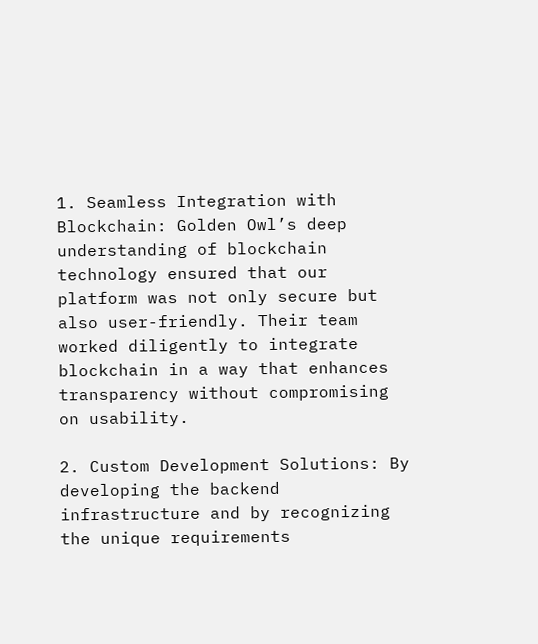1. Seamless Integration with Blockchain: Golden Owl’s deep understanding of blockchain technology ensured that our platform was not only secure but also user-friendly. Their team worked diligently to integrate blockchain in a way that enhances transparency without compromising on usability.

2. Custom Development Solutions: By developing the backend infrastructure and by recognizing the unique requirements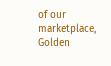of our marketplace, Golden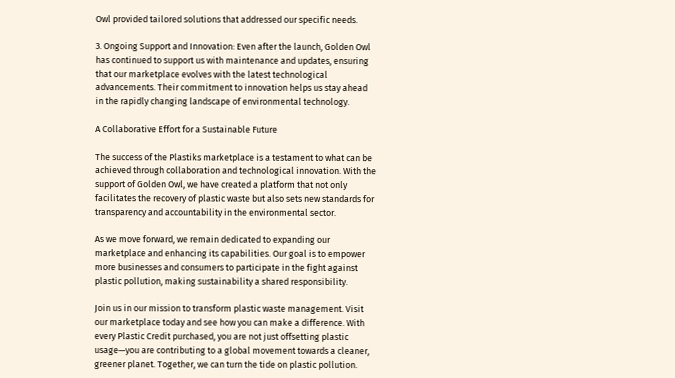Owl provided tailored solutions that addressed our specific needs.

3. Ongoing Support and Innovation: Even after the launch, Golden Owl has continued to support us with maintenance and updates, ensuring that our marketplace evolves with the latest technological advancements. Their commitment to innovation helps us stay ahead in the rapidly changing landscape of environmental technology.

A Collaborative Effort for a Sustainable Future

The success of the Plastiks marketplace is a testament to what can be achieved through collaboration and technological innovation. With the support of Golden Owl, we have created a platform that not only facilitates the recovery of plastic waste but also sets new standards for transparency and accountability in the environmental sector.

As we move forward, we remain dedicated to expanding our marketplace and enhancing its capabilities. Our goal is to empower more businesses and consumers to participate in the fight against plastic pollution, making sustainability a shared responsibility.

Join us in our mission to transform plastic waste management. Visit our marketplace today and see how you can make a difference. With every Plastic Credit purchased, you are not just offsetting plastic usage—you are contributing to a global movement towards a cleaner, greener planet. Together, we can turn the tide on plastic pollution.